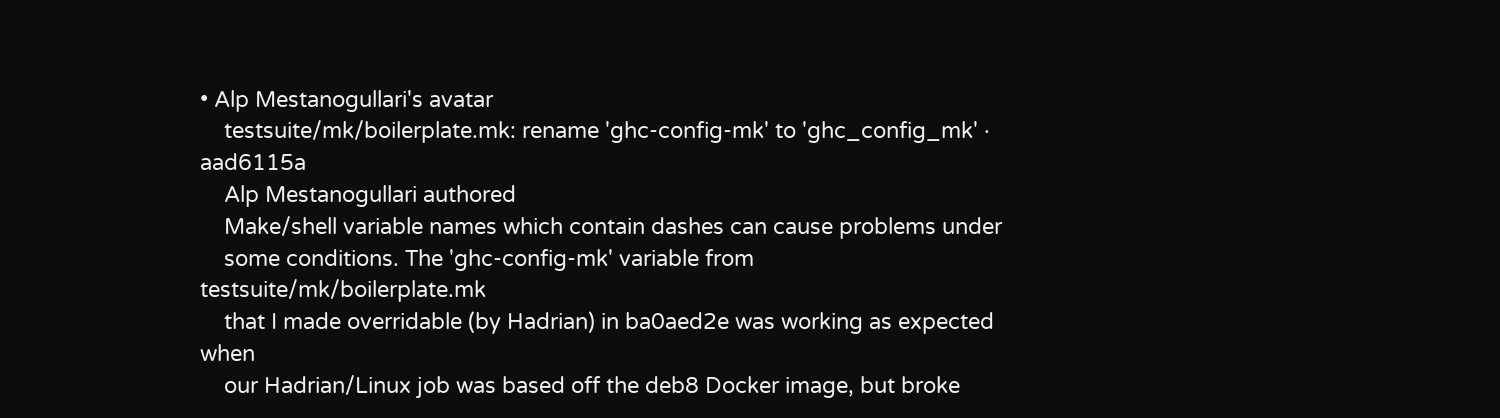• Alp Mestanogullari's avatar
    testsuite/mk/boilerplate.mk: rename 'ghc-config-mk' to 'ghc_config_mk' · aad6115a
    Alp Mestanogullari authored
    Make/shell variable names which contain dashes can cause problems under
    some conditions. The 'ghc-config-mk' variable from testsuite/mk/boilerplate.mk
    that I made overridable (by Hadrian) in ba0aed2e was working as expected when
    our Hadrian/Linux job was based off the deb8 Docker image, but broke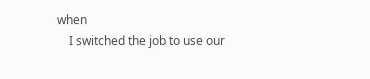when
    I switched the job to use our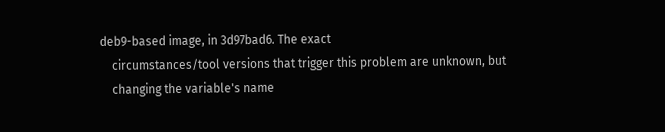deb9-based image, in 3d97bad6. The exact
    circumstances/tool versions that trigger this problem are unknown, but
    changing the variable's name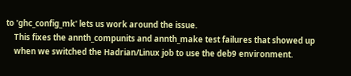to 'ghc_config_mk' lets us work around the issue.
    This fixes the annth_compunits and annth_make test failures that showed up
    when we switched the Hadrian/Linux job to use the deb9 environment.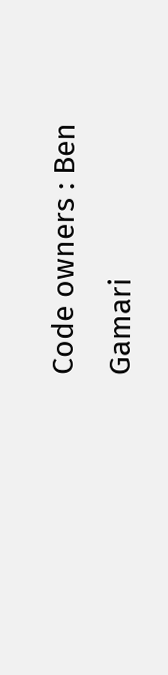Code owners : Ben Gamari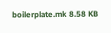boilerplate.mk 8.58 KB